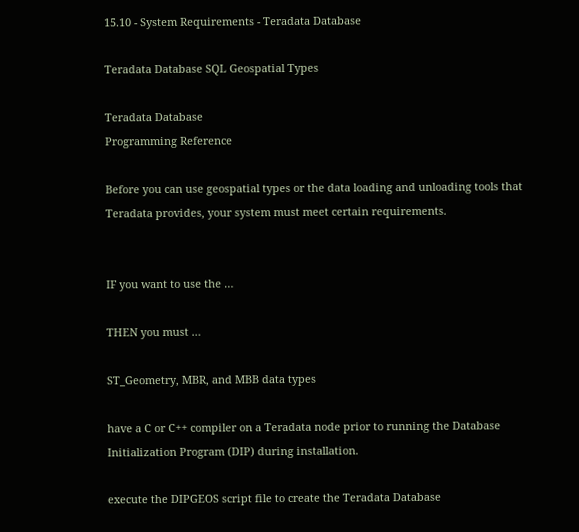15.10 - System Requirements - Teradata Database

Teradata Database SQL Geospatial Types

Teradata Database
Programming Reference

Before you can use geospatial types or the data loading and unloading tools that Teradata provides, your system must meet certain requirements.


IF you want to use the …

THEN you must …

ST_Geometry, MBR, and MBB data types

have a C or C++ compiler on a Teradata node prior to running the Database Initialization Program (DIP) during installation.

execute the DIPGEOS script file to create the Teradata Database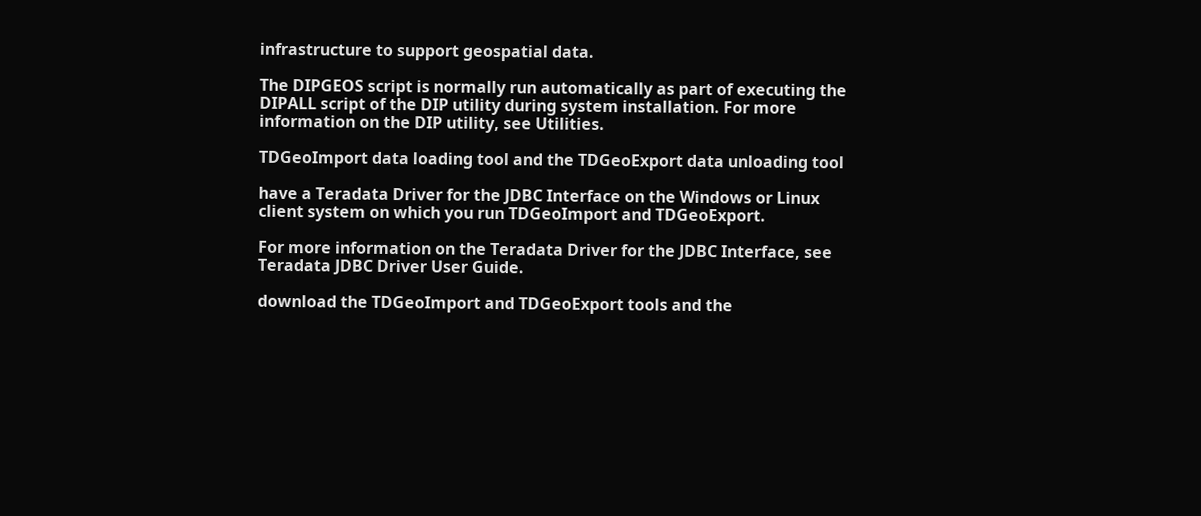infrastructure to support geospatial data.

The DIPGEOS script is normally run automatically as part of executing the DIPALL script of the DIP utility during system installation. For more information on the DIP utility, see Utilities.

TDGeoImport data loading tool and the TDGeoExport data unloading tool

have a Teradata Driver for the JDBC Interface on the Windows or Linux client system on which you run TDGeoImport and TDGeoExport.

For more information on the Teradata Driver for the JDBC Interface, see Teradata JDBC Driver User Guide.

download the TDGeoImport and TDGeoExport tools and the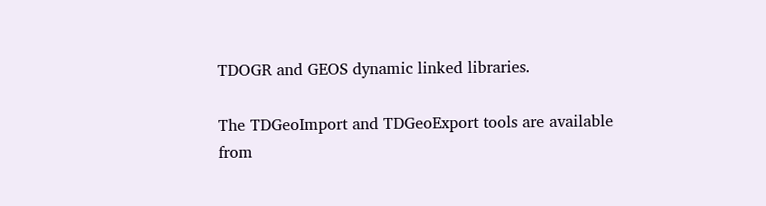TDOGR and GEOS dynamic linked libraries.

The TDGeoImport and TDGeoExport tools are available from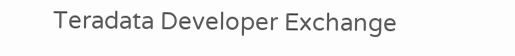Teradata Developer Exchange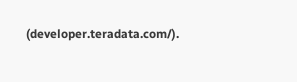(developer.teradata.com/).